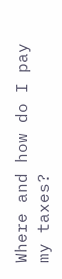Where and how do I pay my taxes?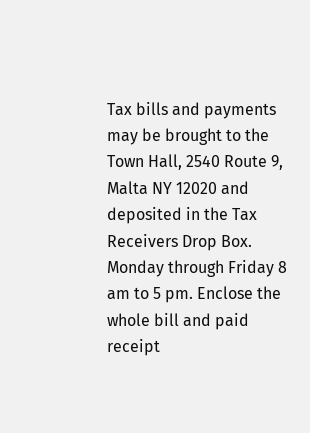Tax bills and payments may be brought to the Town Hall, 2540 Route 9, Malta NY 12020 and deposited in the Tax Receivers Drop Box. Monday through Friday 8 am to 5 pm. Enclose the whole bill and paid receipt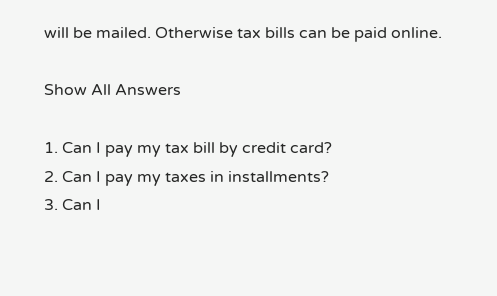will be mailed. Otherwise tax bills can be paid online.

Show All Answers

1. Can I pay my tax bill by credit card?
2. Can I pay my taxes in installments?
3. Can I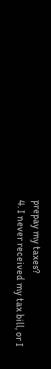prepay my taxes?
4. I never received my tax bill, or I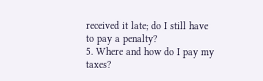received it late; do I still have to pay a penalty?
5. Where and how do I pay my taxes?